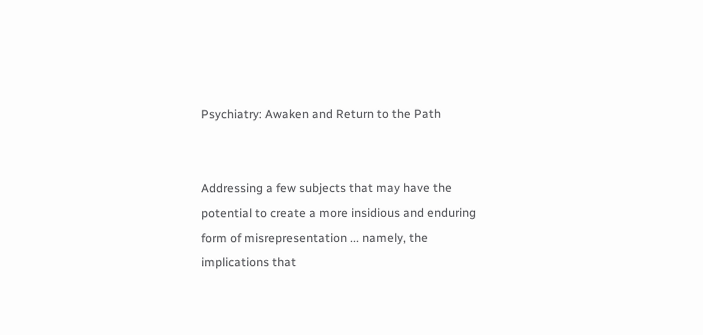Psychiatry: Awaken and Return to the Path


Addressing a few subjects that may have the potential to create a more insidious and enduring form of misrepresentation ... namely, the implications that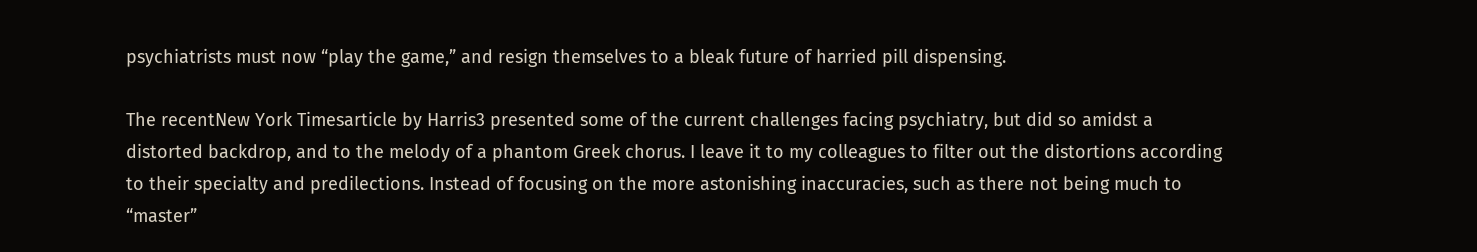psychiatrists must now “play the game,” and resign themselves to a bleak future of harried pill dispensing.

The recentNew York Timesarticle by Harris3 presented some of the current challenges facing psychiatry, but did so amidst a distorted backdrop, and to the melody of a phantom Greek chorus. I leave it to my colleagues to filter out the distortions according to their specialty and predilections. Instead of focusing on the more astonishing inaccuracies, such as there not being much to “master”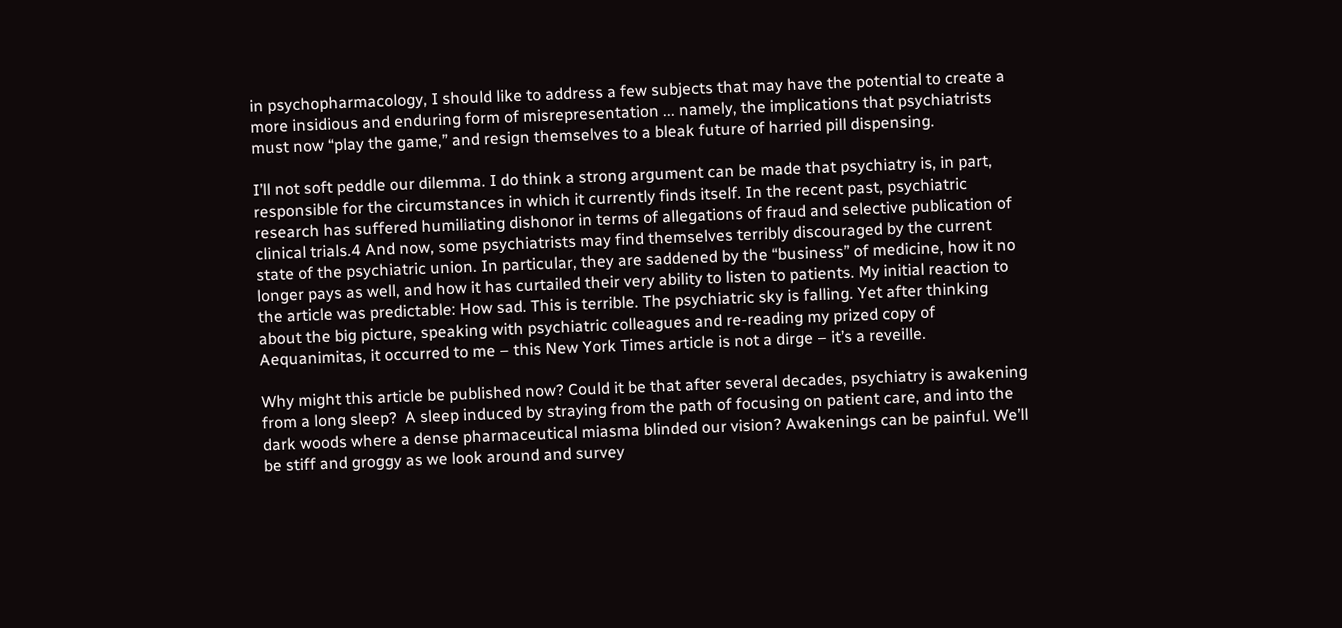in psychopharmacology, I should like to address a few subjects that may have the potential to create a more insidious and enduring form of misrepresentation ... namely, the implications that psychiatrists must now “play the game,” and resign themselves to a bleak future of harried pill dispensing.

I’ll not soft peddle our dilemma. I do think a strong argument can be made that psychiatry is, in part, responsible for the circumstances in which it currently finds itself. In the recent past, psychiatric research has suffered humiliating dishonor in terms of allegations of fraud and selective publication of clinical trials.4 And now, some psychiatrists may find themselves terribly discouraged by the current state of the psychiatric union. In particular, they are saddened by the “business” of medicine, how it no longer pays as well, and how it has curtailed their very ability to listen to patients. My initial reaction to the article was predictable: How sad. This is terrible. The psychiatric sky is falling. Yet after thinking about the big picture, speaking with psychiatric colleagues and re-reading my prized copy of Aequanimitas, it occurred to me – this New York Times article is not a dirge – it’s a reveille.

Why might this article be published now? Could it be that after several decades, psychiatry is awakening from a long sleep?  A sleep induced by straying from the path of focusing on patient care, and into the dark woods where a dense pharmaceutical miasma blinded our vision? Awakenings can be painful. We’ll be stiff and groggy as we look around and survey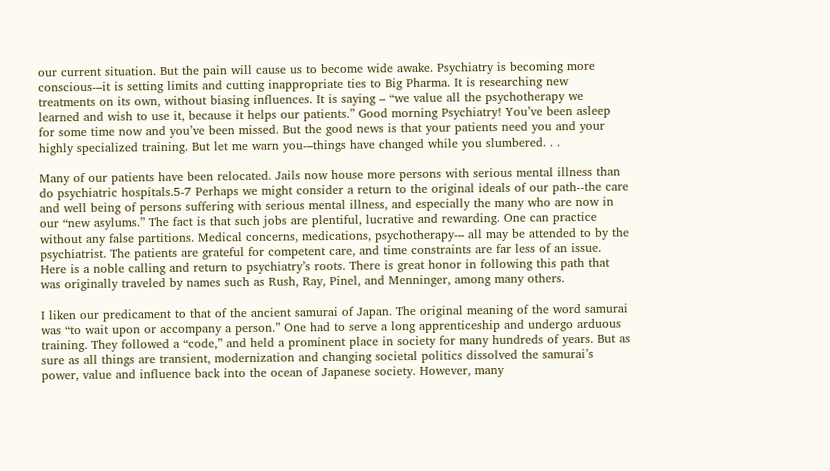our current situation. But the pain will cause us to become wide awake. Psychiatry is becoming more conscious-–it is setting limits and cutting inappropriate ties to Big Pharma. It is researching new treatments on its own, without biasing influences. It is saying – “we value all the psychotherapy we learned and wish to use it, because it helps our patients.” Good morning Psychiatry! You’ve been asleep for some time now and you’ve been missed. But the good news is that your patients need you and your highly specialized training. But let me warn you-–things have changed while you slumbered. . .

Many of our patients have been relocated. Jails now house more persons with serious mental illness than do psychiatric hospitals.5-7 Perhaps we might consider a return to the original ideals of our path--the care and well being of persons suffering with serious mental illness, and especially the many who are now in our “new asylums.” The fact is that such jobs are plentiful, lucrative and rewarding. One can practice without any false partitions. Medical concerns, medications, psychotherapy-– all may be attended to by the psychiatrist. The patients are grateful for competent care, and time constraints are far less of an issue. Here is a noble calling and return to psychiatry’s roots. There is great honor in following this path that was originally traveled by names such as Rush, Ray, Pinel, and Menninger, among many others.

I liken our predicament to that of the ancient samurai of Japan. The original meaning of the word samurai was “to wait upon or accompany a person.” One had to serve a long apprenticeship and undergo arduous training. They followed a “code,” and held a prominent place in society for many hundreds of years. But as sure as all things are transient, modernization and changing societal politics dissolved the samurai’s power, value and influence back into the ocean of Japanese society. However, many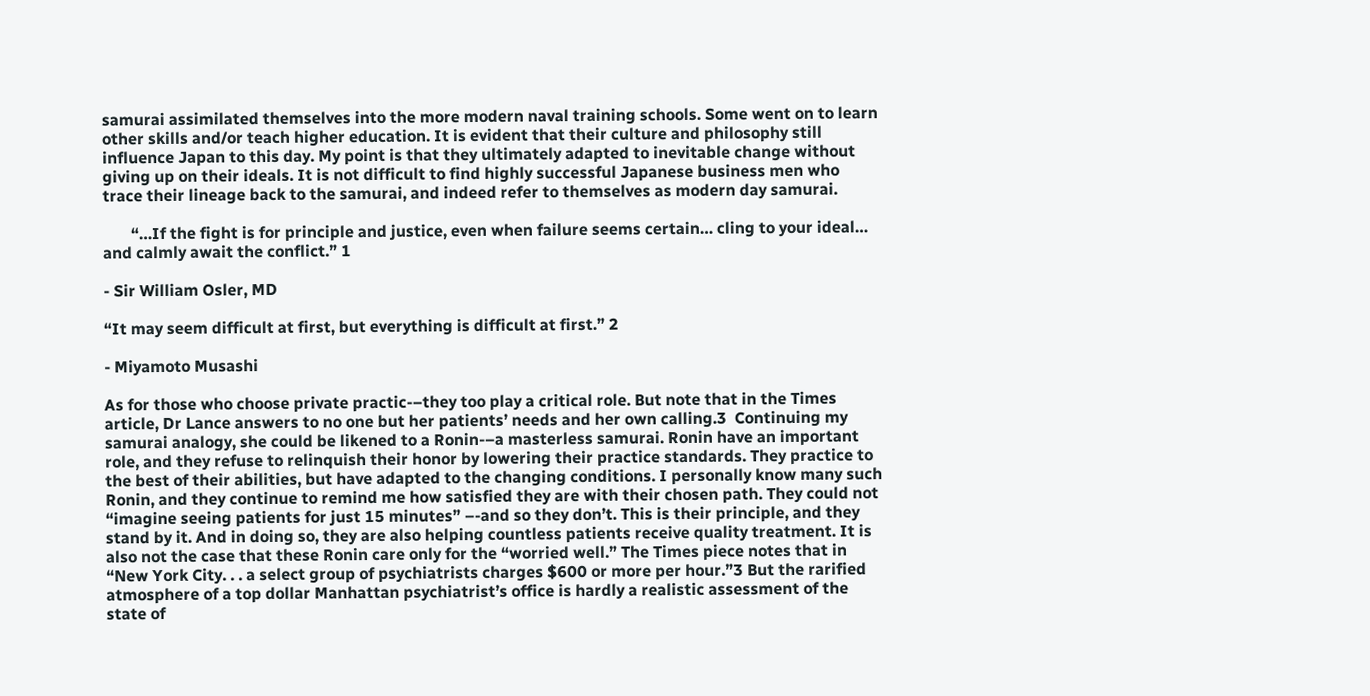samurai assimilated themselves into the more modern naval training schools. Some went on to learn other skills and/or teach higher education. It is evident that their culture and philosophy still influence Japan to this day. My point is that they ultimately adapted to inevitable change without giving up on their ideals. It is not difficult to find highly successful Japanese business men who trace their lineage back to the samurai, and indeed refer to themselves as modern day samurai.

       “…If the fight is for principle and justice, even when failure seems certain… cling to your ideal… and calmly await the conflict.” 1

- Sir William Osler, MD

“It may seem difficult at first, but everything is difficult at first.” 2

- Miyamoto Musashi

As for those who choose private practic-–they too play a critical role. But note that in the Times article, Dr Lance answers to no one but her patients’ needs and her own calling.3  Continuing my samurai analogy, she could be likened to a Ronin-–a masterless samurai. Ronin have an important role, and they refuse to relinquish their honor by lowering their practice standards. They practice to the best of their abilities, but have adapted to the changing conditions. I personally know many such Ronin, and they continue to remind me how satisfied they are with their chosen path. They could not “imagine seeing patients for just 15 minutes” –-and so they don’t. This is their principle, and they stand by it. And in doing so, they are also helping countless patients receive quality treatment. It is also not the case that these Ronin care only for the “worried well.” The Times piece notes that in “New York City. . . a select group of psychiatrists charges $600 or more per hour.”3 But the rarified atmosphere of a top dollar Manhattan psychiatrist’s office is hardly a realistic assessment of the state of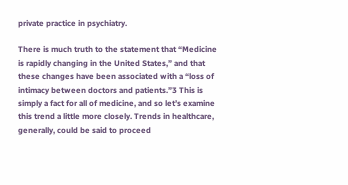private practice in psychiatry.

There is much truth to the statement that “Medicine is rapidly changing in the United States,” and that these changes have been associated with a “loss of intimacy between doctors and patients.”3 This is simply a fact for all of medicine, and so let’s examine this trend a little more closely. Trends in healthcare, generally, could be said to proceed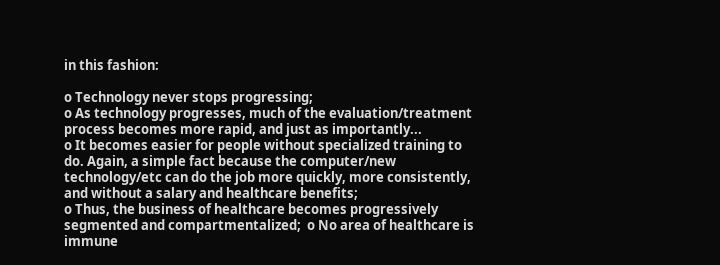in this fashion:

o Technology never stops progressing;
o As technology progresses, much of the evaluation/treatment process becomes more rapid, and just as importantly...
o It becomes easier for people without specialized training to do. Again, a simple fact because the computer/new technology/etc can do the job more quickly, more consistently, and without a salary and healthcare benefits;
o Thus, the business of healthcare becomes progressively segmented and compartmentalized;  o No area of healthcare is immune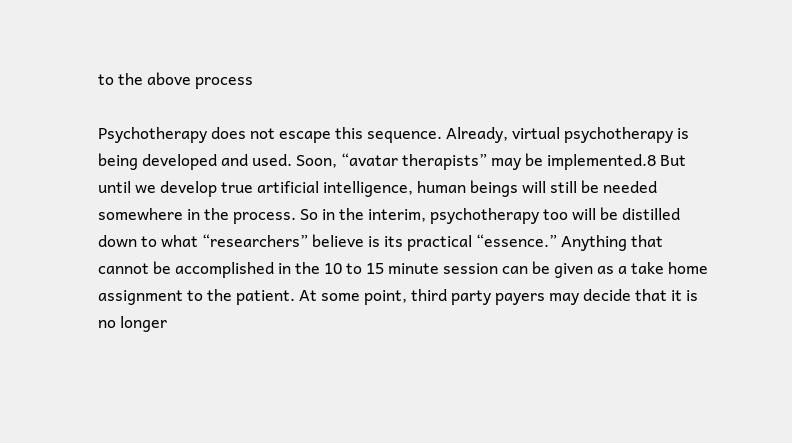to the above process

Psychotherapy does not escape this sequence. Already, virtual psychotherapy is being developed and used. Soon, “avatar therapists” may be implemented.8 But until we develop true artificial intelligence, human beings will still be needed somewhere in the process. So in the interim, psychotherapy too will be distilled down to what “researchers” believe is its practical “essence.” Anything that cannot be accomplished in the 10 to 15 minute session can be given as a take home assignment to the patient. At some point, third party payers may decide that it is no longer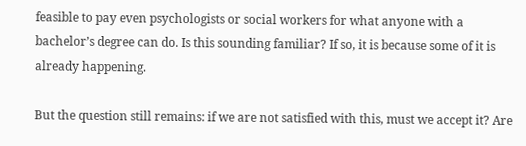feasible to pay even psychologists or social workers for what anyone with a bachelor’s degree can do. Is this sounding familiar? If so, it is because some of it is already happening.

But the question still remains: if we are not satisfied with this, must we accept it? Are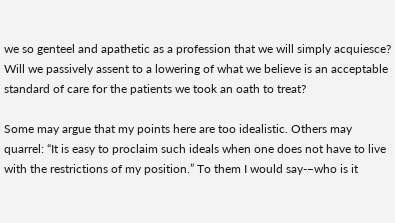we so genteel and apathetic as a profession that we will simply acquiesce? Will we passively assent to a lowering of what we believe is an acceptable standard of care for the patients we took an oath to treat?

Some may argue that my points here are too idealistic. Others may quarrel: “It is easy to proclaim such ideals when one does not have to live with the restrictions of my position.” To them I would say-–who is it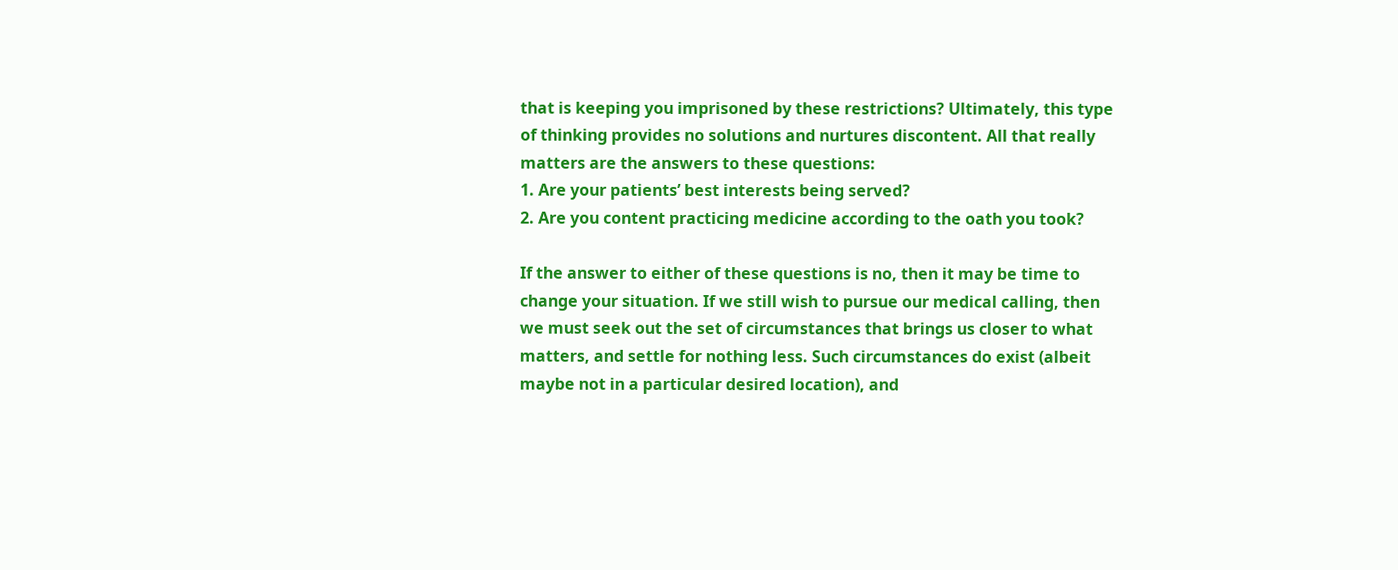that is keeping you imprisoned by these restrictions? Ultimately, this type of thinking provides no solutions and nurtures discontent. All that really matters are the answers to these questions:
1. Are your patients’ best interests being served?
2. Are you content practicing medicine according to the oath you took?

If the answer to either of these questions is no, then it may be time to change your situation. If we still wish to pursue our medical calling, then we must seek out the set of circumstances that brings us closer to what matters, and settle for nothing less. Such circumstances do exist (albeit maybe not in a particular desired location), and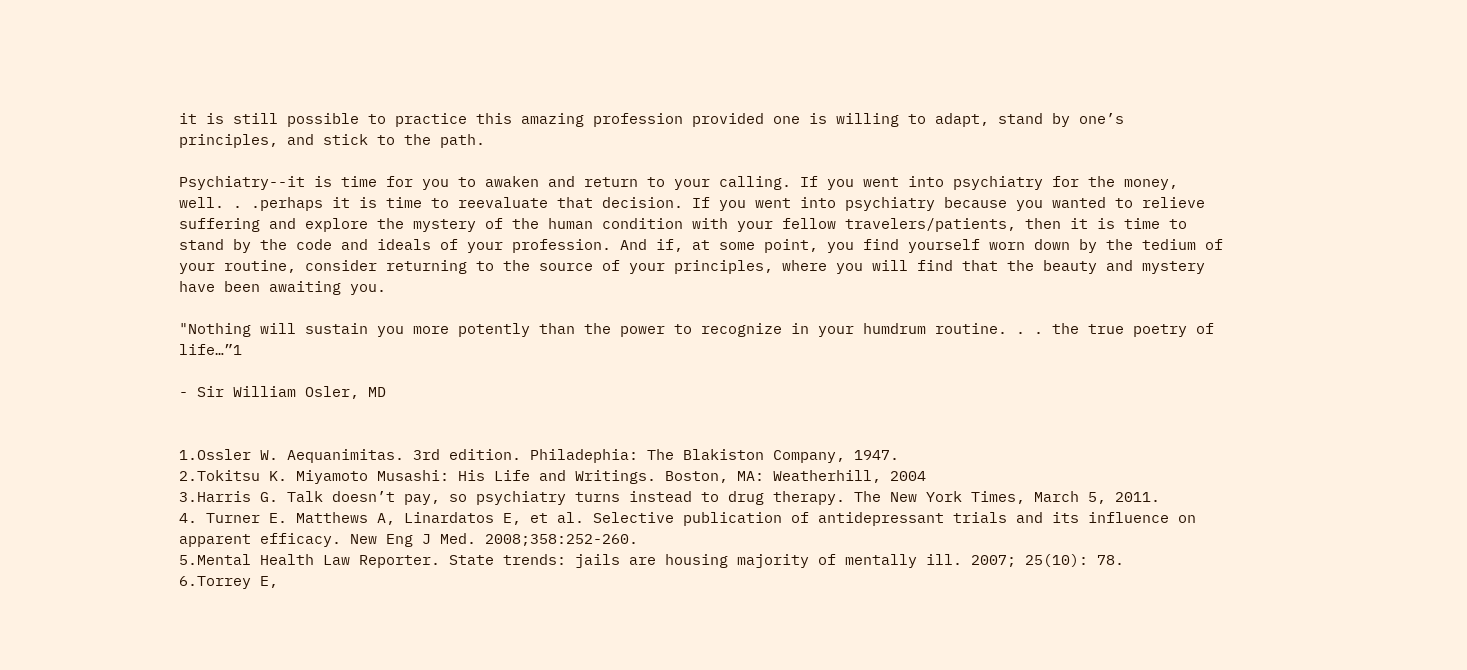it is still possible to practice this amazing profession provided one is willing to adapt, stand by one’s principles, and stick to the path.

Psychiatry--it is time for you to awaken and return to your calling. If you went into psychiatry for the money, well. . .perhaps it is time to reevaluate that decision. If you went into psychiatry because you wanted to relieve suffering and explore the mystery of the human condition with your fellow travelers/patients, then it is time to stand by the code and ideals of your profession. And if, at some point, you find yourself worn down by the tedium of your routine, consider returning to the source of your principles, where you will find that the beauty and mystery have been awaiting you.

"Nothing will sustain you more potently than the power to recognize in your humdrum routine. . . the true poetry of life…”1

- Sir William Osler, MD


1.Ossler W. Aequanimitas. 3rd edition. Philadephia: The Blakiston Company, 1947.
2.Tokitsu K. Miyamoto Musashi: His Life and Writings. Boston, MA: Weatherhill, 2004
3.Harris G. Talk doesn’t pay, so psychiatry turns instead to drug therapy. The New York Times, March 5, 2011.
4. Turner E. Matthews A, Linardatos E, et al. Selective publication of antidepressant trials and its influence on apparent efficacy. New Eng J Med. 2008;358:252-260.
5.Mental Health Law Reporter. State trends: jails are housing majority of mentally ill. 2007; 25(10): 78.
6.Torrey E,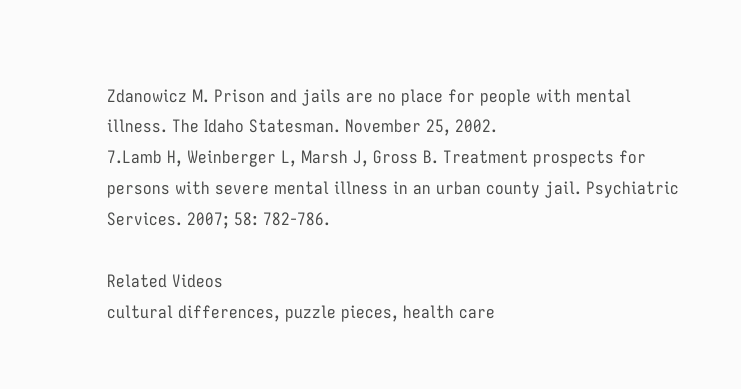Zdanowicz M. Prison and jails are no place for people with mental illness. The Idaho Statesman. November 25, 2002.
7.Lamb H, Weinberger L, Marsh J, Gross B. Treatment prospects for persons with severe mental illness in an urban county jail. Psychiatric Services. 2007; 58: 782-786.

Related Videos
cultural differences, puzzle pieces, health care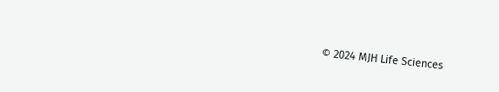© 2024 MJH Life Sciences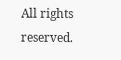All rights reserved.